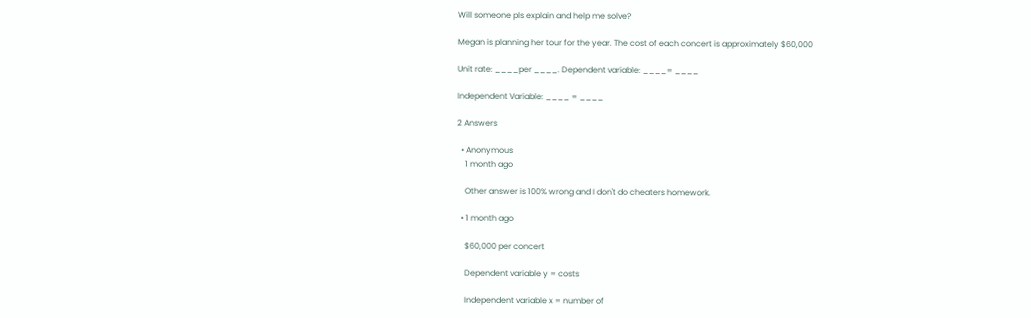Will someone pls explain and help me solve?

Megan is planning her tour for the year. The cost of each concert is approximately $60,000

Unit rate: ____per ____. Dependent variable: ____= ____

Independent Variable: ____ = ____

2 Answers

  • Anonymous
    1 month ago

    Other answer is 100% wrong and I don't do cheaters homework.

  • 1 month ago

    $60,000 per concert

    Dependent variable y = costs

    Independent variable x = number of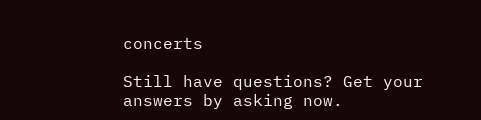concerts

Still have questions? Get your answers by asking now.